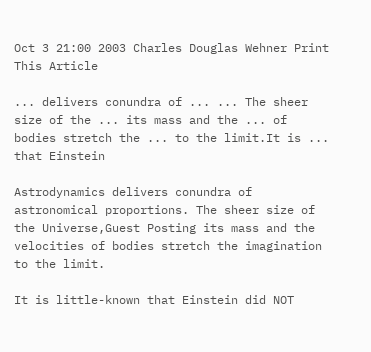Oct 3 21:00 2003 Charles Douglas Wehner Print This Article

... delivers conundra of ... ... The sheer size of the ... its mass and the ... of bodies stretch the ... to the limit.It is ... that Einstein

Astrodynamics delivers conundra of astronomical proportions. The sheer size of the Universe,Guest Posting its mass and the velocities of bodies stretch the imagination to the limit.

It is little-known that Einstein did NOT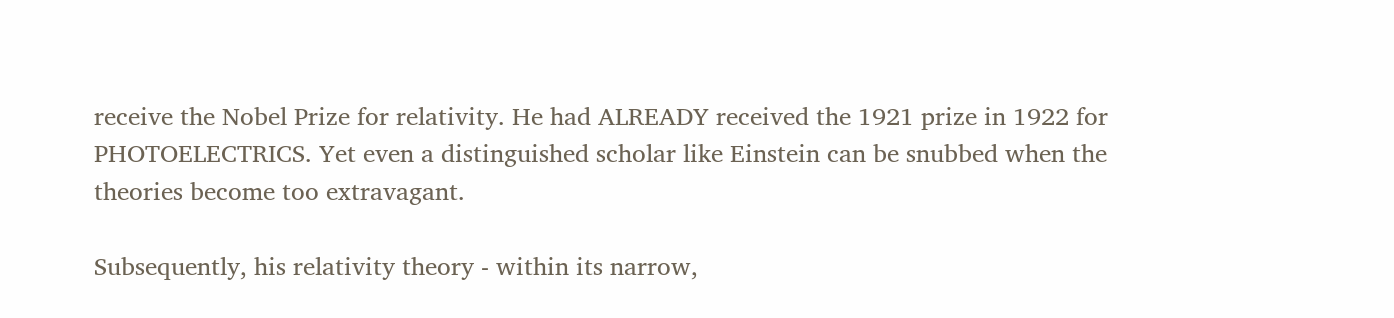receive the Nobel Prize for relativity. He had ALREADY received the 1921 prize in 1922 for PHOTOELECTRICS. Yet even a distinguished scholar like Einstein can be snubbed when the theories become too extravagant.

Subsequently, his relativity theory - within its narrow,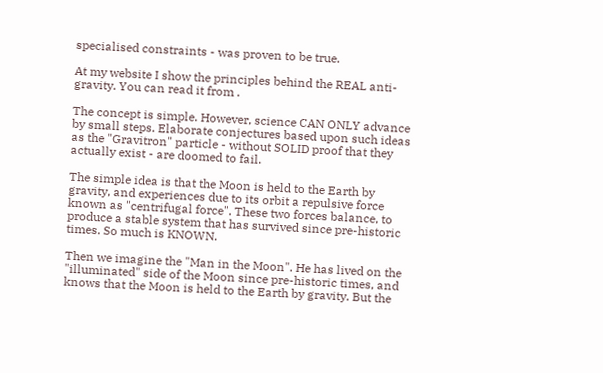specialised constraints - was proven to be true.

At my website I show the principles behind the REAL anti-gravity. You can read it from .

The concept is simple. However, science CAN ONLY advance by small steps. Elaborate conjectures based upon such ideas as the "Gravitron" particle - without SOLID proof that they actually exist - are doomed to fail.

The simple idea is that the Moon is held to the Earth by gravity, and experiences due to its orbit a repulsive force known as "centrifugal force". These two forces balance, to produce a stable system that has survived since pre-historic times. So much is KNOWN.

Then we imagine the "Man in the Moon". He has lived on the "illuminated" side of the Moon since pre-historic times, and knows that the Moon is held to the Earth by gravity. But the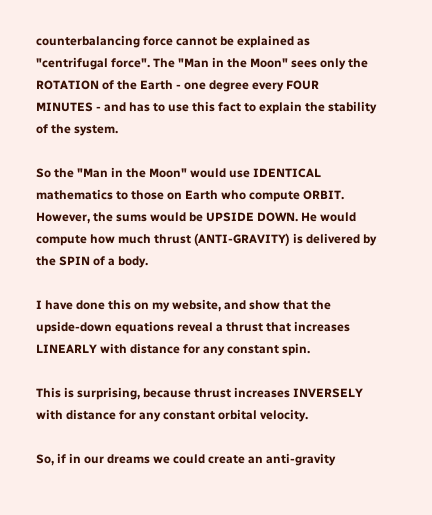counterbalancing force cannot be explained as "centrifugal force". The "Man in the Moon" sees only the ROTATION of the Earth - one degree every FOUR MINUTES - and has to use this fact to explain the stability of the system.

So the "Man in the Moon" would use IDENTICAL mathematics to those on Earth who compute ORBIT. However, the sums would be UPSIDE DOWN. He would compute how much thrust (ANTI-GRAVITY) is delivered by the SPIN of a body.

I have done this on my website, and show that the upside-down equations reveal a thrust that increases LINEARLY with distance for any constant spin.

This is surprising, because thrust increases INVERSELY with distance for any constant orbital velocity.

So, if in our dreams we could create an anti-gravity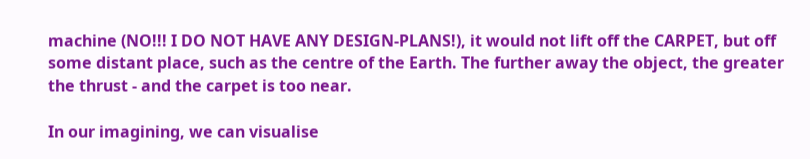machine (NO!!! I DO NOT HAVE ANY DESIGN-PLANS!), it would not lift off the CARPET, but off some distant place, such as the centre of the Earth. The further away the object, the greater the thrust - and the carpet is too near.

In our imagining, we can visualise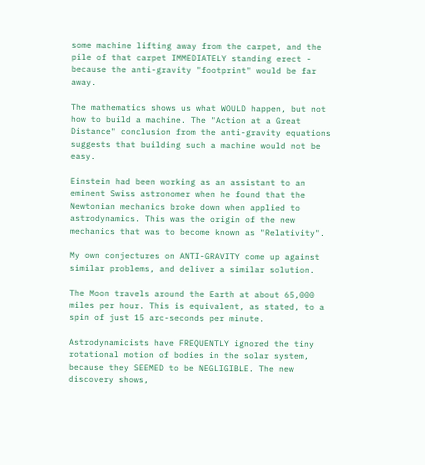some machine lifting away from the carpet, and the pile of that carpet IMMEDIATELY standing erect - because the anti-gravity "footprint" would be far away.

The mathematics shows us what WOULD happen, but not how to build a machine. The "Action at a Great Distance" conclusion from the anti-gravity equations suggests that building such a machine would not be easy.

Einstein had been working as an assistant to an eminent Swiss astronomer when he found that the Newtonian mechanics broke down when applied to astrodynamics. This was the origin of the new mechanics that was to become known as "Relativity".

My own conjectures on ANTI-GRAVITY come up against similar problems, and deliver a similar solution.

The Moon travels around the Earth at about 65,000 miles per hour. This is equivalent, as stated, to a spin of just 15 arc-seconds per minute.

Astrodynamicists have FREQUENTLY ignored the tiny rotational motion of bodies in the solar system, because they SEEMED to be NEGLIGIBLE. The new discovery shows,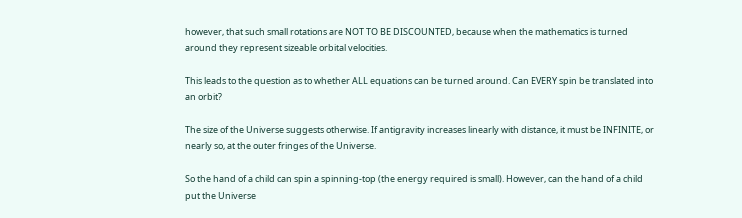however, that such small rotations are NOT TO BE DISCOUNTED, because when the mathematics is turned around they represent sizeable orbital velocities.

This leads to the question as to whether ALL equations can be turned around. Can EVERY spin be translated into an orbit?

The size of the Universe suggests otherwise. If antigravity increases linearly with distance, it must be INFINITE, or nearly so, at the outer fringes of the Universe.

So the hand of a child can spin a spinning-top (the energy required is small). However, can the hand of a child put the Universe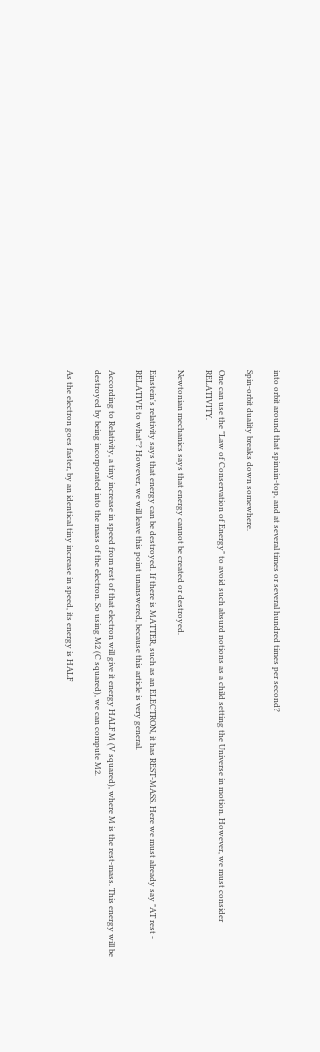into orbit around that spinnin-top, and at several times or several hundred times per second?

Spin-orbit duality breaks down somewhere.

One can use the "Law of Conservation of Energy" to avoid such absurd notions as a child setting the Universe in motion. However, we must consider RELATIVITY.

Newtonian mechanics says that energy cannot be created or destroyed.

Einstein's relativity says that energy can be destroyed. If there is MATTER, such as an ELECTRON, it has REST-MASS. Here we must already say "AT rest - RELATIVE to what"? However, we will leave this point unanswered, because this article is very general.

According to Relativity, a tiny increase in speed from rest of that electron will give it energy HALF M (V squared), where M is the rest-mass. This energy will be destroyed by being incorporated into the mass of the electron. So using M2 (C squared), we can compute M2.

As the electron goes faster, by an identical tiny increase in speed, its energy is HALF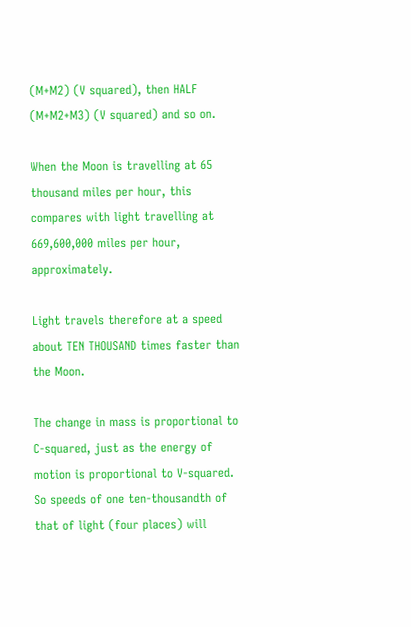(M+M2) (V squared), then HALF (M+M2+M3) (V squared) and so on.

When the Moon is travelling at 65 thousand miles per hour, this compares with light travelling at 669,600,000 miles per hour, approximately.

Light travels therefore at a speed about TEN THOUSAND times faster than the Moon.

The change in mass is proportional to C-squared, just as the energy of motion is proportional to V-squared. So speeds of one ten-thousandth of that of light (four places) will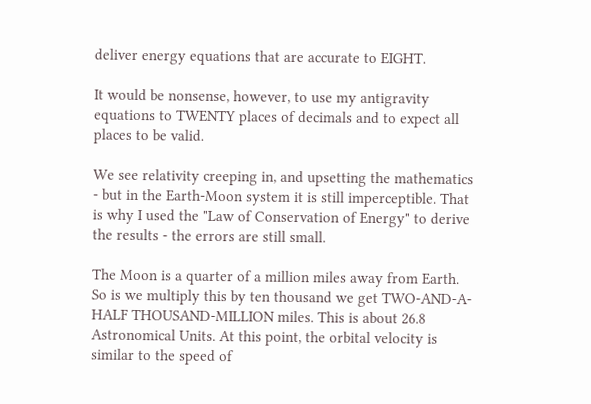deliver energy equations that are accurate to EIGHT.

It would be nonsense, however, to use my antigravity equations to TWENTY places of decimals and to expect all places to be valid.

We see relativity creeping in, and upsetting the mathematics - but in the Earth-Moon system it is still imperceptible. That is why I used the "Law of Conservation of Energy" to derive the results - the errors are still small.

The Moon is a quarter of a million miles away from Earth. So is we multiply this by ten thousand we get TWO-AND-A-HALF THOUSAND-MILLION miles. This is about 26.8 Astronomical Units. At this point, the orbital velocity is similar to the speed of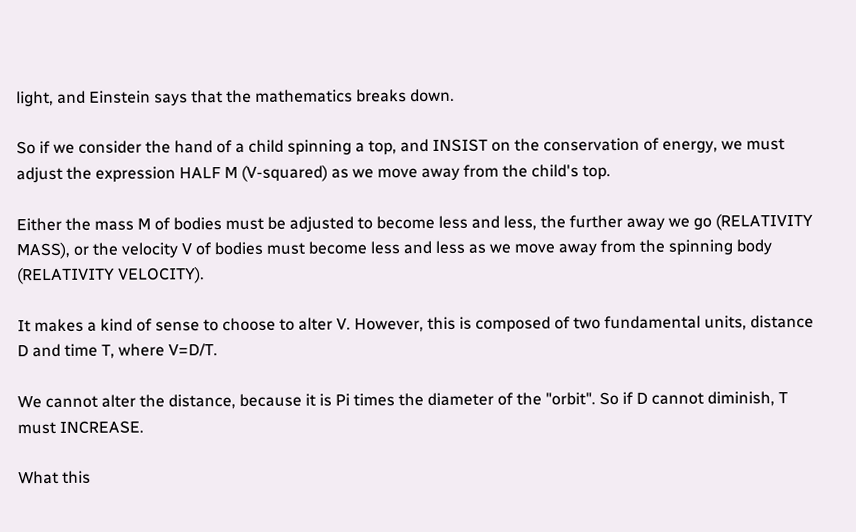light, and Einstein says that the mathematics breaks down.

So if we consider the hand of a child spinning a top, and INSIST on the conservation of energy, we must adjust the expression HALF M (V-squared) as we move away from the child's top.

Either the mass M of bodies must be adjusted to become less and less, the further away we go (RELATIVITY MASS), or the velocity V of bodies must become less and less as we move away from the spinning body (RELATIVITY VELOCITY).

It makes a kind of sense to choose to alter V. However, this is composed of two fundamental units, distance D and time T, where V=D/T.

We cannot alter the distance, because it is Pi times the diameter of the "orbit". So if D cannot diminish, T must INCREASE.

What this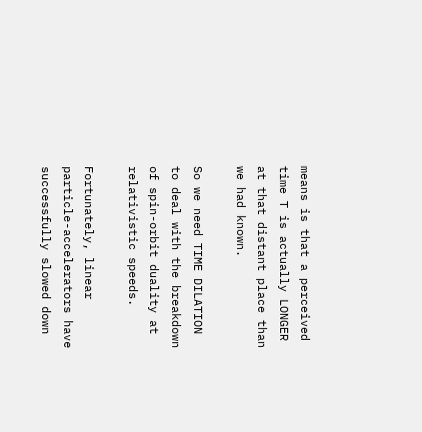means is that a perceived time T is actually LONGER at that distant place than we had known.

So we need TIME DILATION to deal with the breakdown of spin-orbit duality at relativistic speeds.

Fortunately, linear particle-accelerators have successfully slowed down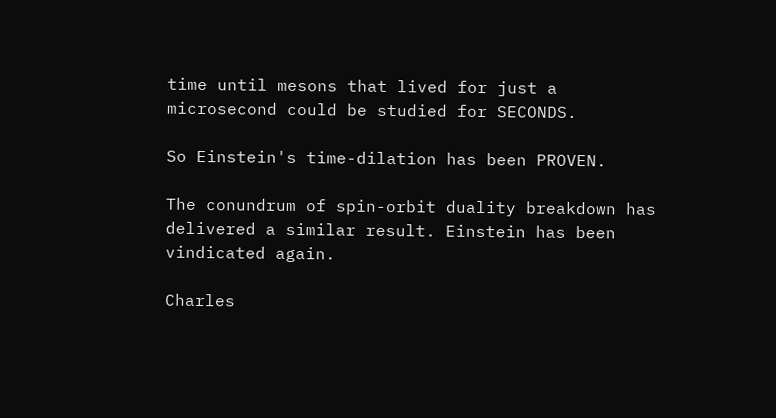time until mesons that lived for just a microsecond could be studied for SECONDS.

So Einstein's time-dilation has been PROVEN.

The conundrum of spin-orbit duality breakdown has delivered a similar result. Einstein has been vindicated again.

Charles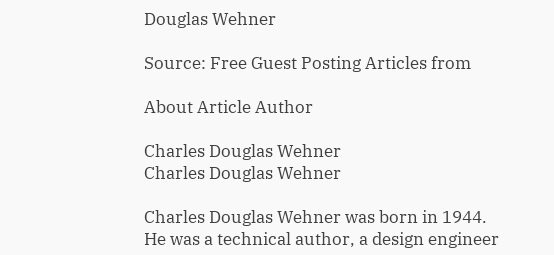Douglas Wehner

Source: Free Guest Posting Articles from

About Article Author

Charles Douglas Wehner
Charles Douglas Wehner

Charles Douglas Wehner was born in 1944.
He was a technical author, a design engineer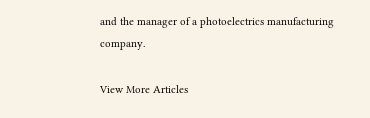and the manager of a photoelectrics manufacturing company.

View More Articles